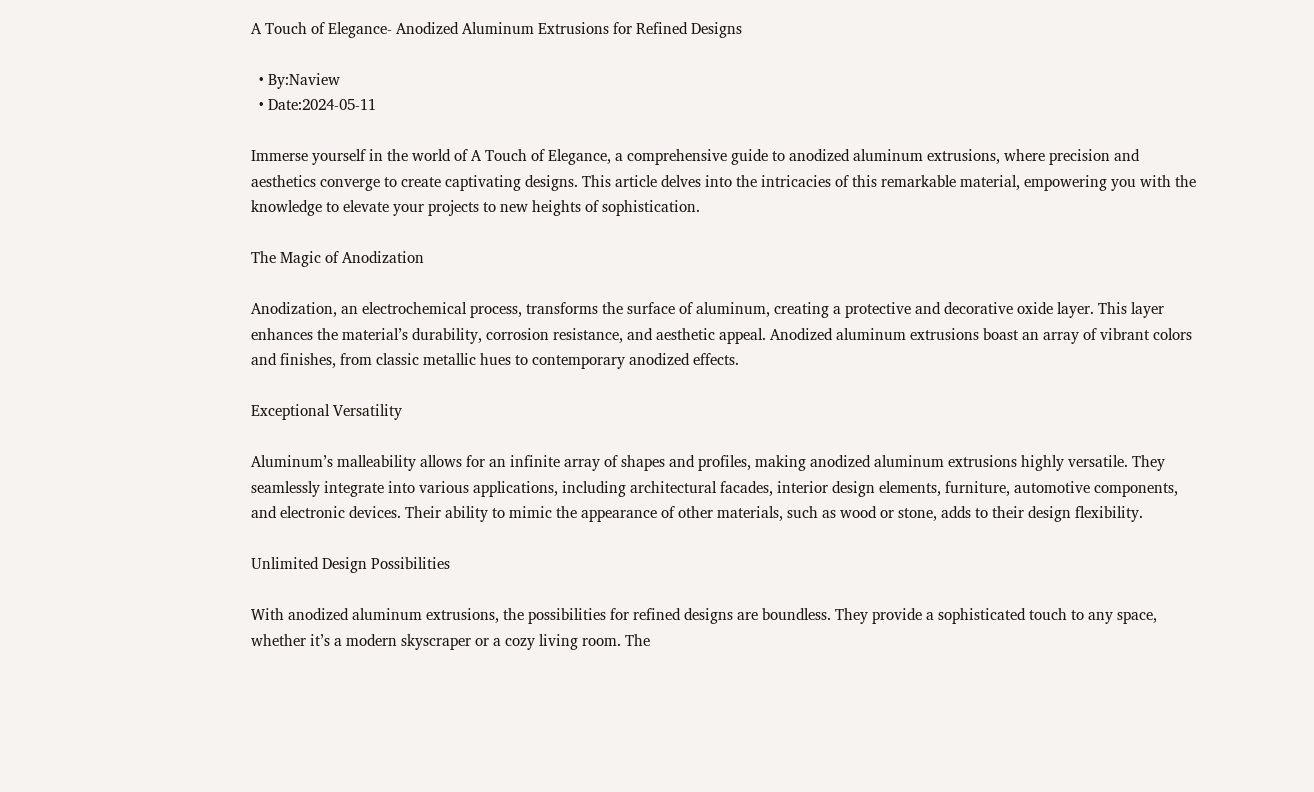A Touch of Elegance- Anodized Aluminum Extrusions for Refined Designs

  • By:Naview
  • Date:2024-05-11

Immerse yourself in the world of A Touch of Elegance, a comprehensive guide to anodized aluminum extrusions, where precision and aesthetics converge to create captivating designs. This article delves into the intricacies of this remarkable material, empowering you with the knowledge to elevate your projects to new heights of sophistication.

The Magic of Anodization

Anodization, an electrochemical process, transforms the surface of aluminum, creating a protective and decorative oxide layer. This layer enhances the material’s durability, corrosion resistance, and aesthetic appeal. Anodized aluminum extrusions boast an array of vibrant colors and finishes, from classic metallic hues to contemporary anodized effects.

Exceptional Versatility

Aluminum’s malleability allows for an infinite array of shapes and profiles, making anodized aluminum extrusions highly versatile. They seamlessly integrate into various applications, including architectural facades, interior design elements, furniture, automotive components, and electronic devices. Their ability to mimic the appearance of other materials, such as wood or stone, adds to their design flexibility.

Unlimited Design Possibilities

With anodized aluminum extrusions, the possibilities for refined designs are boundless. They provide a sophisticated touch to any space, whether it’s a modern skyscraper or a cozy living room. The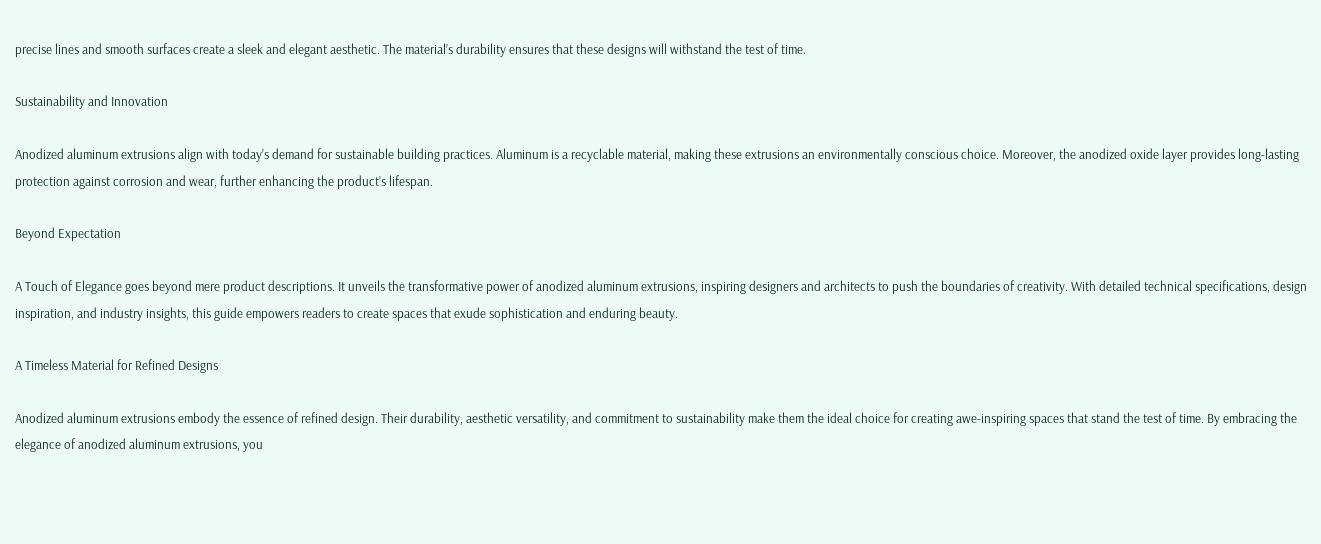precise lines and smooth surfaces create a sleek and elegant aesthetic. The material’s durability ensures that these designs will withstand the test of time.

Sustainability and Innovation

Anodized aluminum extrusions align with today’s demand for sustainable building practices. Aluminum is a recyclable material, making these extrusions an environmentally conscious choice. Moreover, the anodized oxide layer provides long-lasting protection against corrosion and wear, further enhancing the product’s lifespan.

Beyond Expectation

A Touch of Elegance goes beyond mere product descriptions. It unveils the transformative power of anodized aluminum extrusions, inspiring designers and architects to push the boundaries of creativity. With detailed technical specifications, design inspiration, and industry insights, this guide empowers readers to create spaces that exude sophistication and enduring beauty.

A Timeless Material for Refined Designs

Anodized aluminum extrusions embody the essence of refined design. Their durability, aesthetic versatility, and commitment to sustainability make them the ideal choice for creating awe-inspiring spaces that stand the test of time. By embracing the elegance of anodized aluminum extrusions, you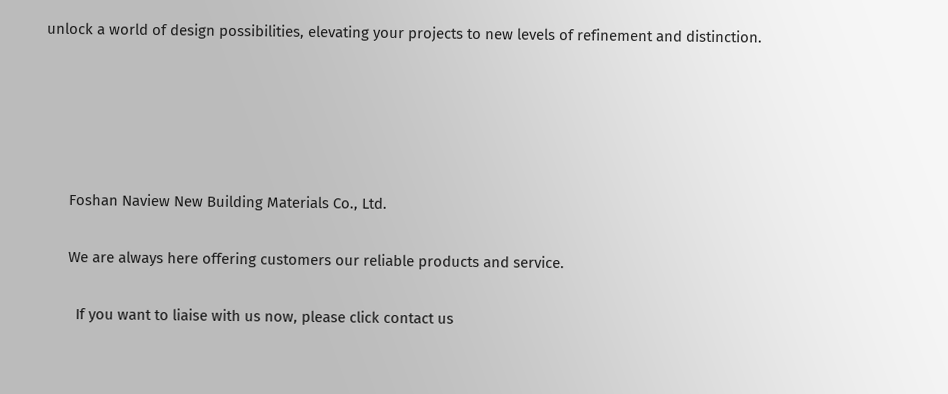unlock a world of design possibilities, elevating your projects to new levels of refinement and distinction.





      Foshan Naview New Building Materials Co., Ltd.

      We are always here offering customers our reliable products and service.

        If you want to liaise with us now, please click contact us